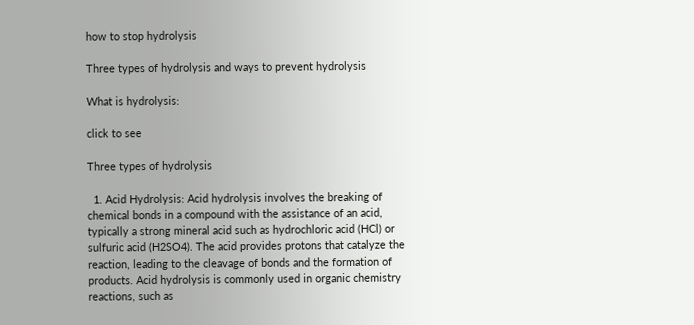how to stop hydrolysis

Three types of hydrolysis and ways to prevent hydrolysis

What is hydrolysis:

click to see

Three types of hydrolysis

  1. Acid Hydrolysis: Acid hydrolysis involves the breaking of chemical bonds in a compound with the assistance of an acid, typically a strong mineral acid such as hydrochloric acid (HCl) or sulfuric acid (H2SO4). The acid provides protons that catalyze the reaction, leading to the cleavage of bonds and the formation of products. Acid hydrolysis is commonly used in organic chemistry reactions, such as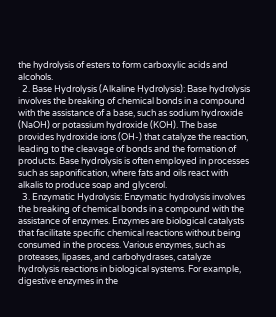the hydrolysis of esters to form carboxylic acids and alcohols.
  2. Base Hydrolysis (Alkaline Hydrolysis): Base hydrolysis involves the breaking of chemical bonds in a compound with the assistance of a base, such as sodium hydroxide (NaOH) or potassium hydroxide (KOH). The base provides hydroxide ions (OH-) that catalyze the reaction, leading to the cleavage of bonds and the formation of products. Base hydrolysis is often employed in processes such as saponification, where fats and oils react with alkalis to produce soap and glycerol.
  3. Enzymatic Hydrolysis: Enzymatic hydrolysis involves the breaking of chemical bonds in a compound with the assistance of enzymes. Enzymes are biological catalysts that facilitate specific chemical reactions without being consumed in the process. Various enzymes, such as proteases, lipases, and carbohydrases, catalyze hydrolysis reactions in biological systems. For example, digestive enzymes in the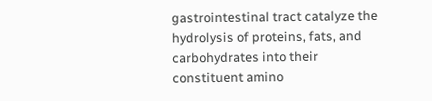gastrointestinal tract catalyze the hydrolysis of proteins, fats, and carbohydrates into their constituent amino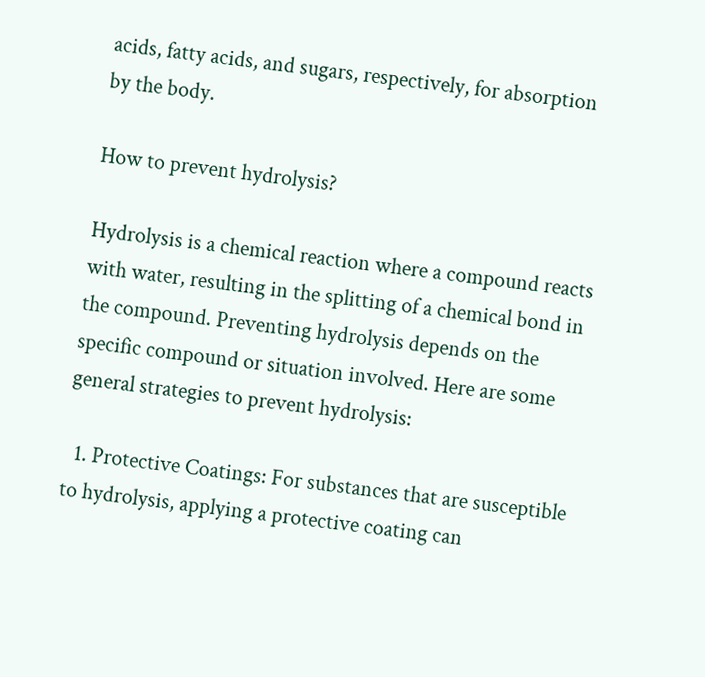acids, fatty acids, and sugars, respectively, for absorption by the body.

How to prevent hydrolysis?

Hydrolysis is a chemical reaction where a compound reacts with water, resulting in the splitting of a chemical bond in the compound. Preventing hydrolysis depends on the specific compound or situation involved. Here are some general strategies to prevent hydrolysis:

  1. Protective Coatings: For substances that are susceptible to hydrolysis, applying a protective coating can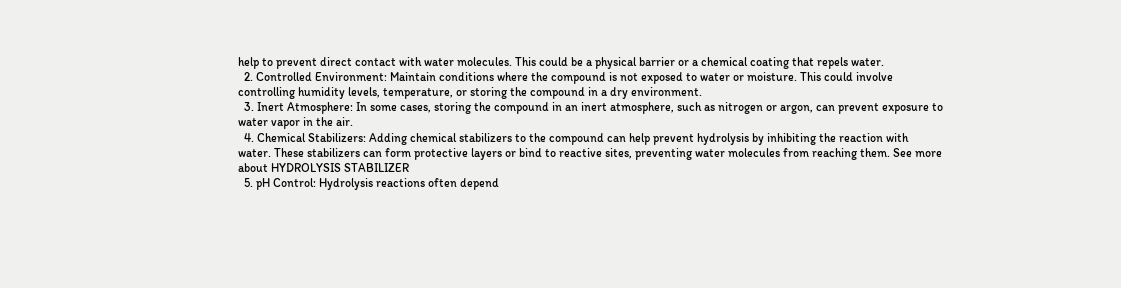help to prevent direct contact with water molecules. This could be a physical barrier or a chemical coating that repels water.
  2. Controlled Environment: Maintain conditions where the compound is not exposed to water or moisture. This could involve controlling humidity levels, temperature, or storing the compound in a dry environment.
  3. Inert Atmosphere: In some cases, storing the compound in an inert atmosphere, such as nitrogen or argon, can prevent exposure to water vapor in the air.
  4. Chemical Stabilizers: Adding chemical stabilizers to the compound can help prevent hydrolysis by inhibiting the reaction with water. These stabilizers can form protective layers or bind to reactive sites, preventing water molecules from reaching them. See more about HYDROLYSIS STABILIZER
  5. pH Control: Hydrolysis reactions often depend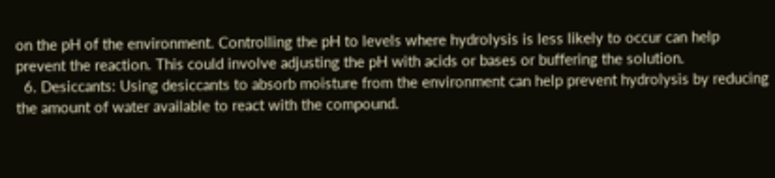on the pH of the environment. Controlling the pH to levels where hydrolysis is less likely to occur can help prevent the reaction. This could involve adjusting the pH with acids or bases or buffering the solution.
  6. Desiccants: Using desiccants to absorb moisture from the environment can help prevent hydrolysis by reducing the amount of water available to react with the compound.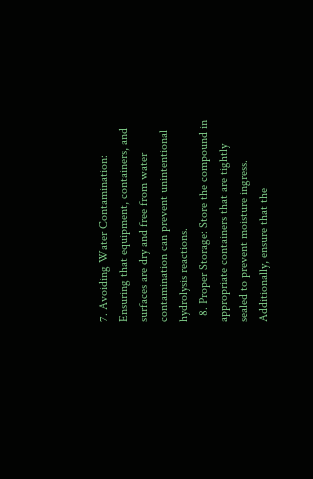7. Avoiding Water Contamination: Ensuring that equipment, containers, and surfaces are dry and free from water contamination can prevent unintentional hydrolysis reactions.
  8. Proper Storage: Store the compound in appropriate containers that are tightly sealed to prevent moisture ingress. Additionally, ensure that the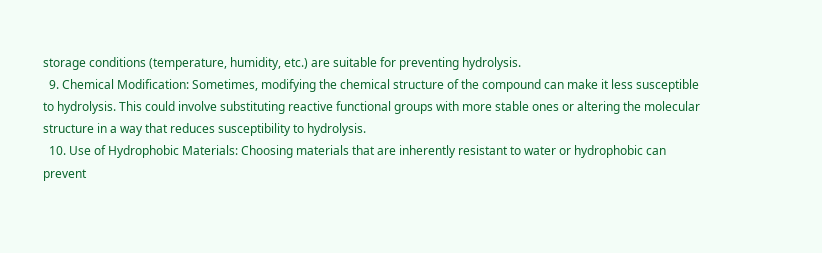storage conditions (temperature, humidity, etc.) are suitable for preventing hydrolysis.
  9. Chemical Modification: Sometimes, modifying the chemical structure of the compound can make it less susceptible to hydrolysis. This could involve substituting reactive functional groups with more stable ones or altering the molecular structure in a way that reduces susceptibility to hydrolysis.
  10. Use of Hydrophobic Materials: Choosing materials that are inherently resistant to water or hydrophobic can prevent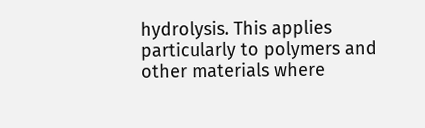hydrolysis. This applies particularly to polymers and other materials where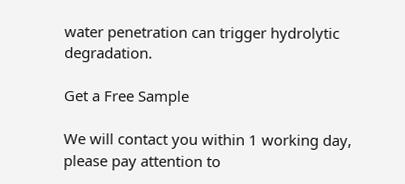water penetration can trigger hydrolytic degradation.

Get a Free Sample

We will contact you within 1 working day, please pay attention to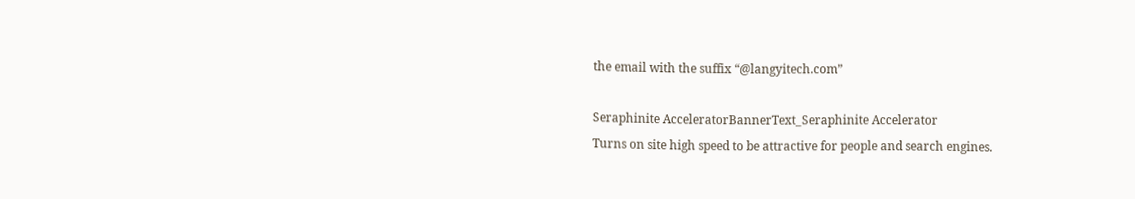the email with the suffix “@langyitech.com”

Seraphinite AcceleratorBannerText_Seraphinite Accelerator
Turns on site high speed to be attractive for people and search engines.